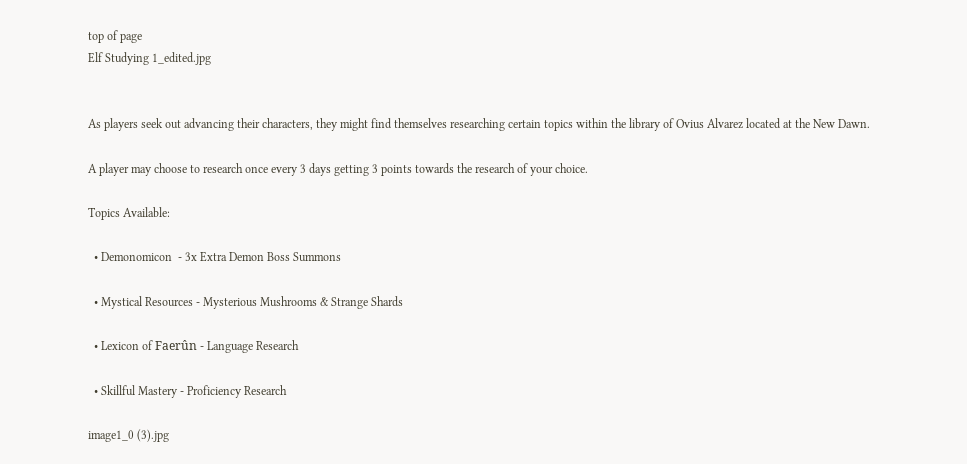top of page
Elf Studying 1_edited.jpg


As players seek out advancing their characters, they might find themselves researching certain topics within the library of Ovius Alvarez located at the New Dawn.

A player may choose to research once every 3 days getting 3 points towards the research of your choice.

Topics Available:

  • Demonomicon  - 3x Extra Demon Boss Summons

  • Mystical Resources - Mysterious Mushrooms & Strange Shards

  • Lexicon of Faerûn - Language Research

  • Skillful Mastery - Proficiency Research

image1_0 (3).jpg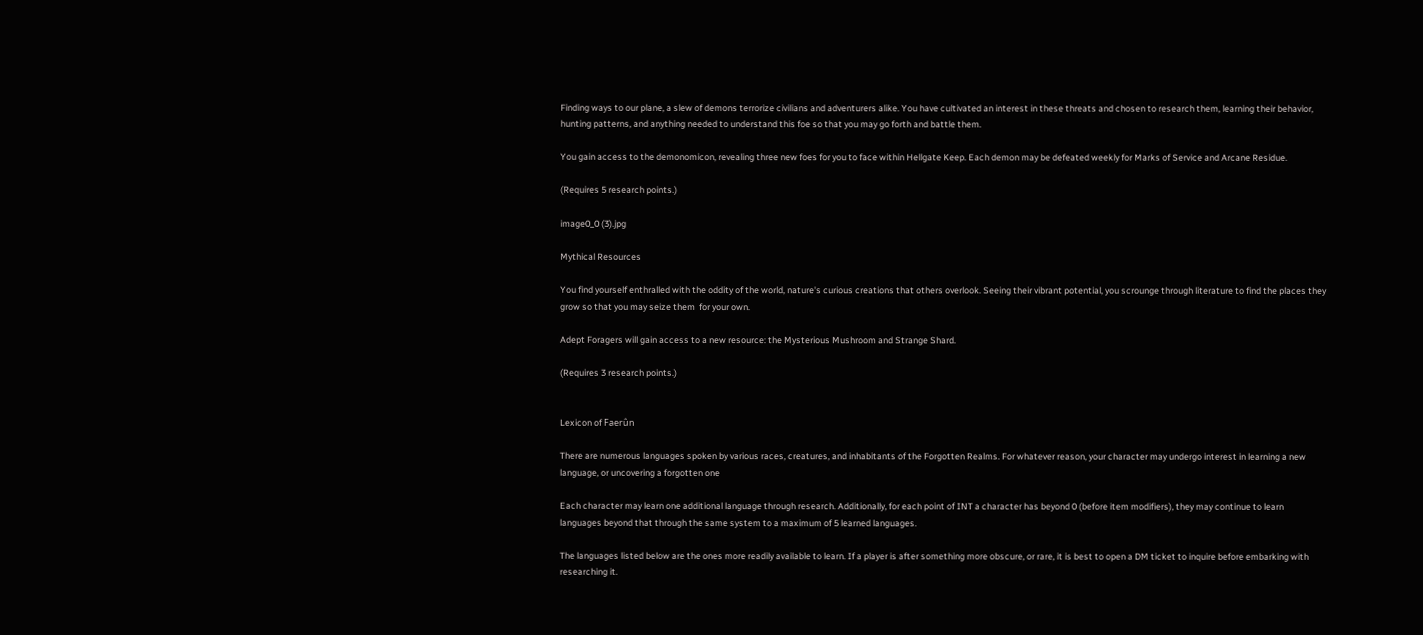Finding ways to our plane, a slew of demons terrorize civilians and adventurers alike. You have cultivated an interest in these threats and chosen to research them, learning their behavior, hunting patterns, and anything needed to understand this foe so that you may go forth and battle them.

You gain access to the demonomicon, revealing three new foes for you to face within Hellgate Keep. Each demon may be defeated weekly for Marks of Service and Arcane Residue.

(Requires 5 research points.)

image0_0 (3).jpg

Mythical Resources

You find yourself enthralled with the oddity of the world, nature's curious creations that others overlook. Seeing their vibrant potential, you scrounge through literature to find the places they grow so that you may seize them  for your own.

Adept Foragers will gain access to a new resource: the Mysterious Mushroom and Strange Shard.

(Requires 3 research points.)


Lexicon of Faerûn

There are numerous languages spoken by various races, creatures, and inhabitants of the Forgotten Realms. For whatever reason, your character may undergo interest in learning a new language, or uncovering a forgotten one

Each character may learn one additional language through research. Additionally, for each point of INT a character has beyond 0 (before item modifiers), they may continue to learn languages beyond that through the same system to a maximum of 5 learned languages.

The languages listed below are the ones more readily available to learn. If a player is after something more obscure, or rare, it is best to open a DM ticket to inquire before embarking with researching it.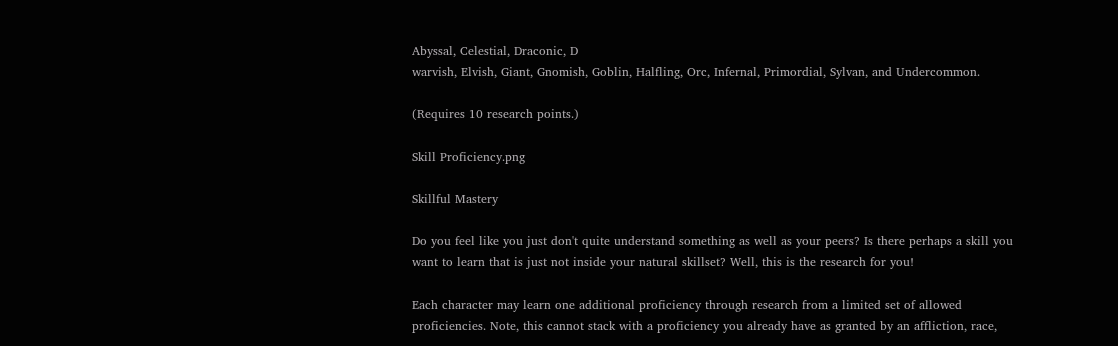Abyssal, Celestial, Draconic, D
warvish, Elvish, Giant, Gnomish, Goblin, Halfling, Orc, Infernal, Primordial, Sylvan, and Undercommon.

(Requires 10 research points.)

Skill Proficiency.png

Skillful Mastery

Do you feel like you just don't quite understand something as well as your peers? Is there perhaps a skill you want to learn that is just not inside your natural skillset? Well, this is the research for you!

Each character may learn one additional proficiency through research from a limited set of allowed proficiencies. Note, this cannot stack with a proficiency you already have as granted by an affliction, race,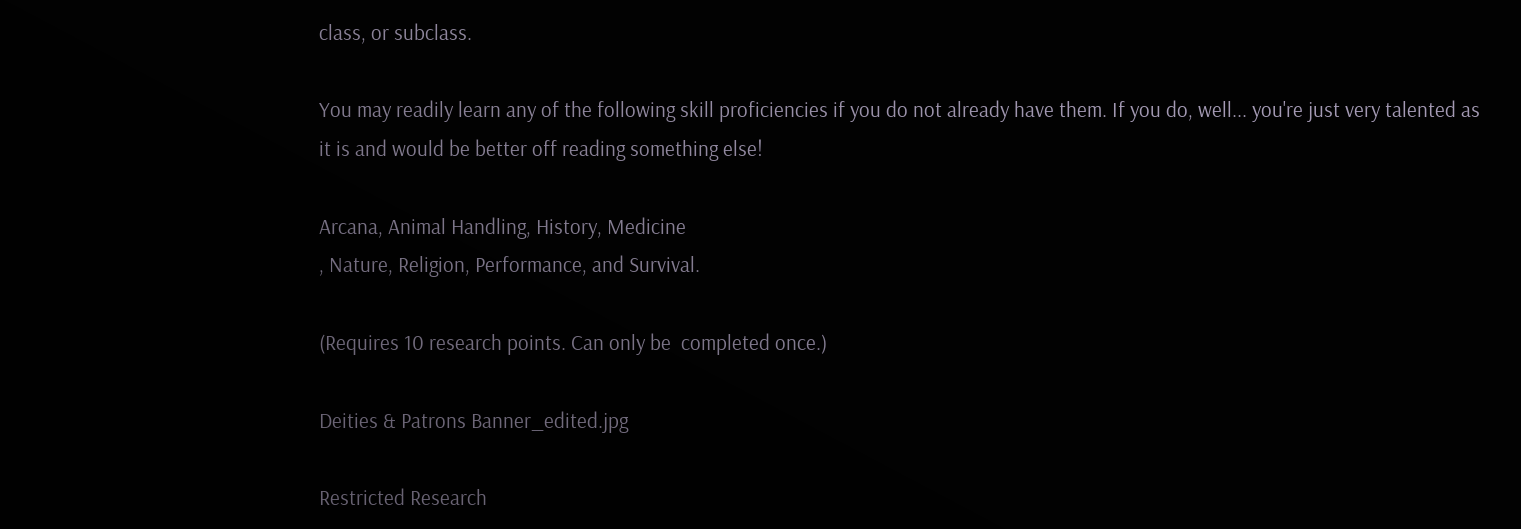class, or subclass.

You may readily learn any of the following skill proficiencies if you do not already have them. If you do, well... you're just very talented as it is and would be better off reading something else!

Arcana, Animal Handling, History, Medicine
, Nature, Religion, Performance, and Survival.

(Requires 10 research points. Can only be  completed once.)

Deities & Patrons Banner_edited.jpg

Restricted Research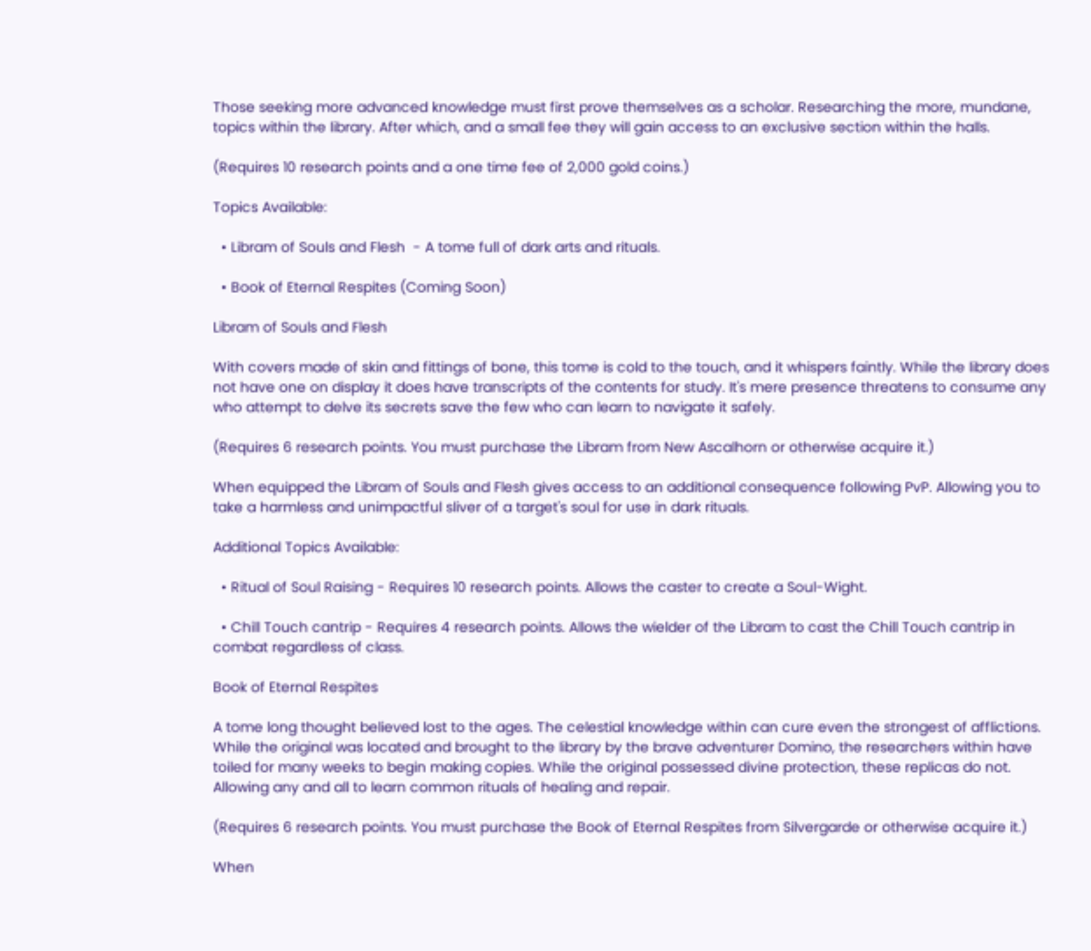Those seeking more advanced knowledge must first prove themselves as a scholar. Researching the more, mundane, topics within the library. After which, and a small fee they will gain access to an exclusive section within the halls.

(Requires 10 research points and a one time fee of 2,000 gold coins.)

Topics Available:

  • Libram of Souls and Flesh  - A tome full of dark arts and rituals.

  • Book of Eternal Respites (Coming Soon)

Libram of Souls and Flesh

With covers made of skin and fittings of bone, this tome is cold to the touch, and it whispers faintly. While the library does not have one on display it does have transcripts of the contents for study. It's mere presence threatens to consume any who attempt to delve its secrets save the few who can learn to navigate it safely.

(Requires 6 research points. You must purchase the Libram from New Ascalhorn or otherwise acquire it.)

When equipped the Libram of Souls and Flesh gives access to an additional consequence following PvP. Allowing you to take a harmless and unimpactful sliver of a target's soul for use in dark rituals.

Additional Topics Available:

  • Ritual of Soul Raising - Requires 10 research points. Allows the caster to create a Soul-Wight.

  • Chill Touch cantrip - Requires 4 research points. Allows the wielder of the Libram to cast the Chill Touch cantrip in combat regardless of class.

Book of Eternal Respites

A tome long thought believed lost to the ages. The celestial knowledge within can cure even the strongest of afflictions. While the original was located and brought to the library by the brave adventurer Domino, the researchers within have toiled for many weeks to begin making copies. While the original possessed divine protection, these replicas do not. Allowing any and all to learn common rituals of healing and repair.

(Requires 6 research points. You must purchase the Book of Eternal Respites from Silvergarde or otherwise acquire it.)

When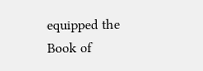equipped the Book of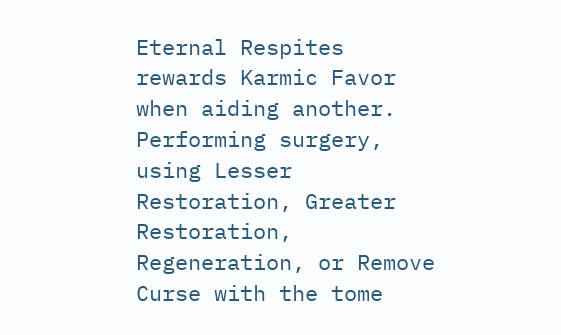Eternal Respites rewards Karmic Favor when aiding another. Performing surgery, using Lesser Restoration, Greater Restoration, Regeneration, or Remove Curse with the tome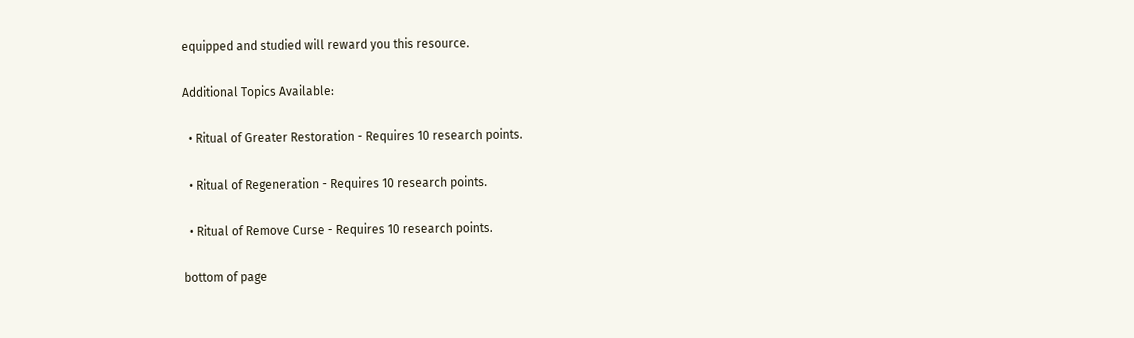equipped and studied will reward you this resource.

Additional Topics Available:

  • Ritual of Greater Restoration - Requires 10 research points.

  • Ritual of Regeneration - Requires 10 research points.

  • Ritual of Remove Curse - Requires 10 research points.

bottom of page